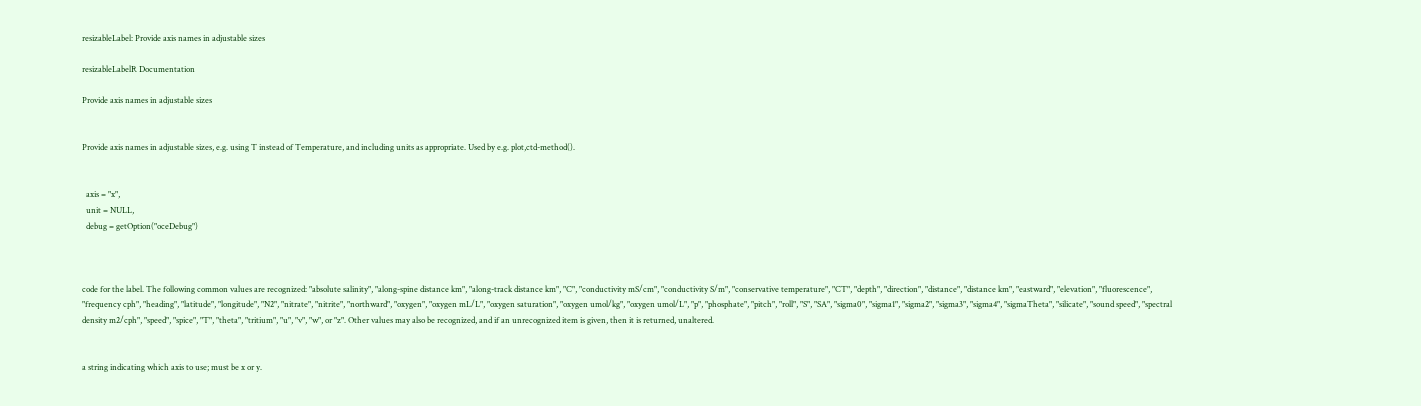resizableLabel: Provide axis names in adjustable sizes

resizableLabelR Documentation

Provide axis names in adjustable sizes


Provide axis names in adjustable sizes, e.g. using T instead of Temperature, and including units as appropriate. Used by e.g. plot,ctd-method().


  axis = "x",
  unit = NULL,
  debug = getOption("oceDebug")



code for the label. The following common values are recognized: "absolute salinity", "along-spine distance km", "along-track distance km", "C", "conductivity mS/cm", "conductivity S/m", "conservative temperature", "CT", "depth", "direction", "distance", "distance km", "eastward", "elevation", "fluorescence", "frequency cph", "heading", "latitude", "longitude", "N2", "nitrate", "nitrite", "northward", "oxygen", "oxygen mL/L", "oxygen saturation", "oxygen umol/kg", "oxygen umol/L", "p", "phosphate", "pitch", "roll", "S", "SA", "sigma0", "sigma1", "sigma2", "sigma3", "sigma4", "sigmaTheta", "silicate", "sound speed", "spectral density m2/cph", "speed", "spice", "T", "theta", "tritium", "u", "v", "w", or "z". Other values may also be recognized, and if an unrecognized item is given, then it is returned, unaltered.


a string indicating which axis to use; must be x or y.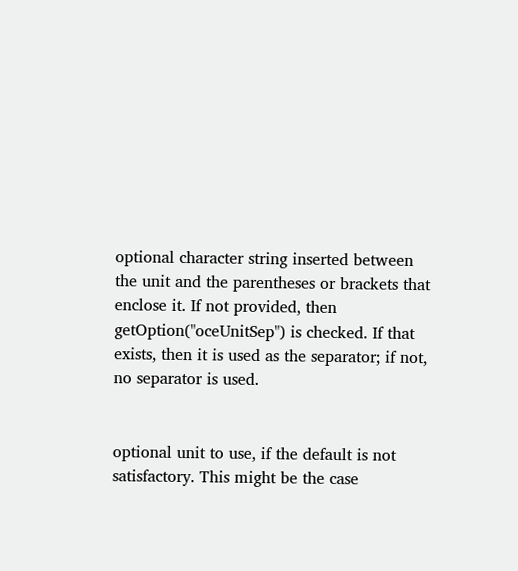optional character string inserted between the unit and the parentheses or brackets that enclose it. If not provided, then getOption("oceUnitSep") is checked. If that exists, then it is used as the separator; if not, no separator is used.


optional unit to use, if the default is not satisfactory. This might be the case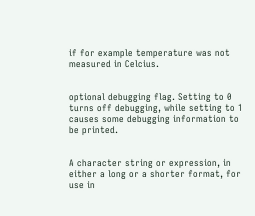if for example temperature was not measured in Celcius.


optional debugging flag. Setting to 0 turns off debugging, while setting to 1 causes some debugging information to be printed.


A character string or expression, in either a long or a shorter format, for use in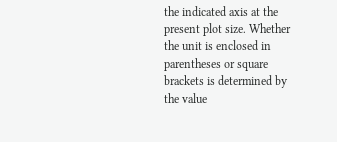the indicated axis at the present plot size. Whether the unit is enclosed in parentheses or square brackets is determined by the value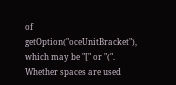of getOption("oceUnitBracket"), which may be "[" or "(". Whether spaces are used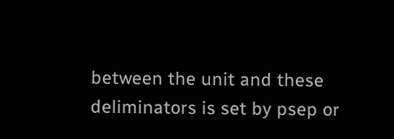between the unit and these deliminators is set by psep or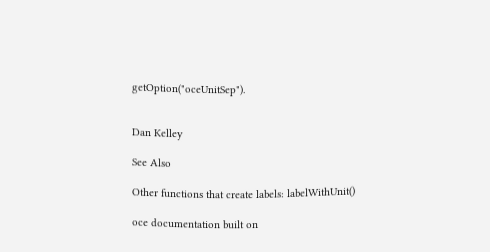getOption("oceUnitSep").


Dan Kelley

See Also

Other functions that create labels: labelWithUnit()

oce documentation built on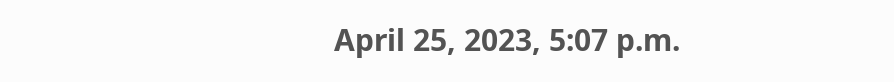April 25, 2023, 5:07 p.m.